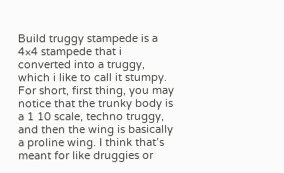Build truggy stampede is a 4×4 stampede that i converted into a truggy, which i like to call it stumpy. For short, first thing, you may notice that the trunky body is a 1 10 scale, techno truggy, and then the wing is basically a proline wing. I think that’s meant for like druggies or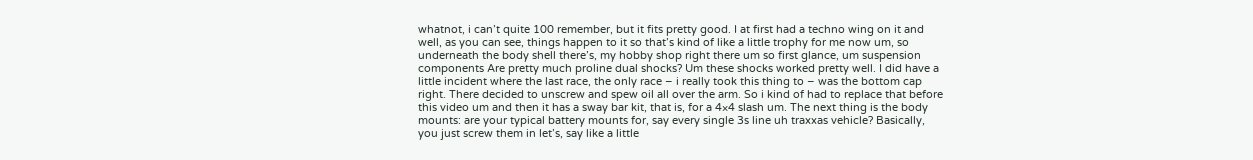whatnot, i can’t quite 100 remember, but it fits pretty good. I at first had a techno wing on it and well, as you can see, things happen to it so that’s kind of like a little trophy for me now um, so underneath the body shell there’s, my hobby shop right there um so first glance, um suspension components Are pretty much proline dual shocks? Um these shocks worked pretty well. I did have a little incident where the last race, the only race – i really took this thing to – was the bottom cap right. There decided to unscrew and spew oil all over the arm. So i kind of had to replace that before this video um and then it has a sway bar kit, that is, for a 4×4 slash um. The next thing is the body mounts: are your typical battery mounts for, say every single 3s line uh traxxas vehicle? Basically, you just screw them in let’s, say like a little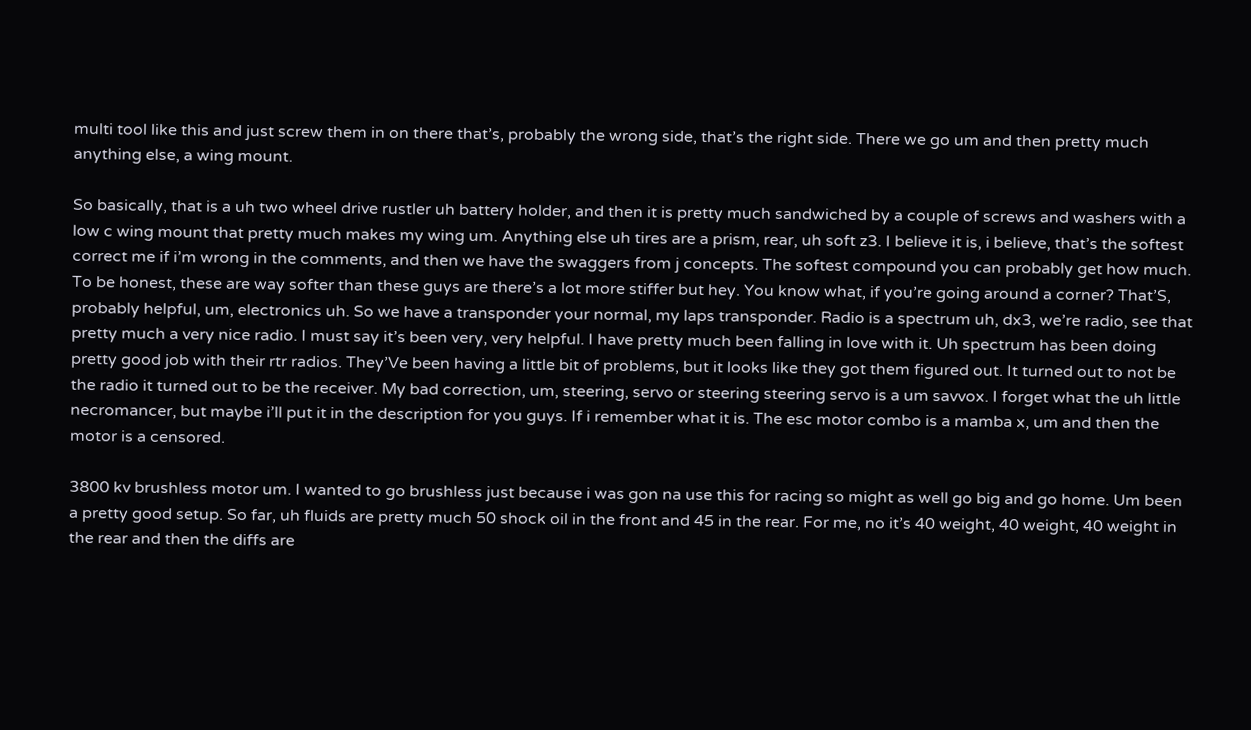multi tool like this and just screw them in on there that’s, probably the wrong side, that’s the right side. There we go um and then pretty much anything else, a wing mount.

So basically, that is a uh two wheel drive rustler uh battery holder, and then it is pretty much sandwiched by a couple of screws and washers with a low c wing mount that pretty much makes my wing um. Anything else uh tires are a prism, rear, uh soft z3. I believe it is, i believe, that’s the softest correct me if i’m wrong in the comments, and then we have the swaggers from j concepts. The softest compound you can probably get how much. To be honest, these are way softer than these guys are there’s a lot more stiffer but hey. You know what, if you’re going around a corner? That’S, probably helpful, um, electronics uh. So we have a transponder your normal, my laps transponder. Radio is a spectrum uh, dx3, we’re radio, see that pretty much a very nice radio. I must say it’s been very, very helpful. I have pretty much been falling in love with it. Uh spectrum has been doing pretty good job with their rtr radios. They’Ve been having a little bit of problems, but it looks like they got them figured out. It turned out to not be the radio it turned out to be the receiver. My bad correction, um, steering, servo or steering steering servo is a um savvox. I forget what the uh little necromancer, but maybe i’ll put it in the description for you guys. If i remember what it is. The esc motor combo is a mamba x, um and then the motor is a censored.

3800 kv brushless motor um. I wanted to go brushless just because i was gon na use this for racing so might as well go big and go home. Um been a pretty good setup. So far, uh fluids are pretty much 50 shock oil in the front and 45 in the rear. For me, no it’s 40 weight, 40 weight, 40 weight in the rear and then the diffs are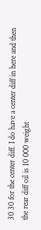30 30 for the center diff. I do have a center diff in here and then the rear diff oil is 10 000 weight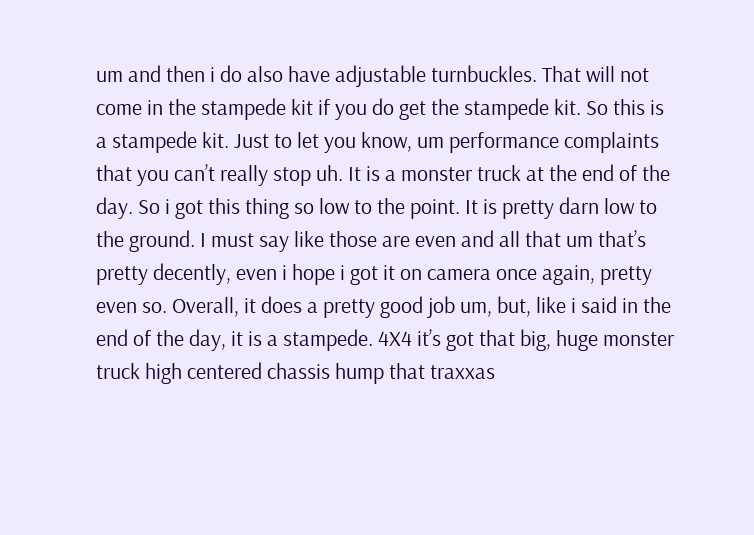um and then i do also have adjustable turnbuckles. That will not come in the stampede kit if you do get the stampede kit. So this is a stampede kit. Just to let you know, um performance complaints that you can’t really stop uh. It is a monster truck at the end of the day. So i got this thing so low to the point. It is pretty darn low to the ground. I must say like those are even and all that um that’s pretty decently, even i hope i got it on camera once again, pretty even so. Overall, it does a pretty good job um, but, like i said in the end of the day, it is a stampede. 4X4 it’s got that big, huge monster truck high centered chassis hump that traxxas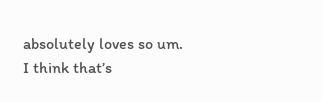absolutely loves so um. I think that’s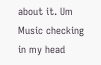about it. Um Music checking in my head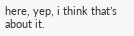here, yep, i think that’s about it.